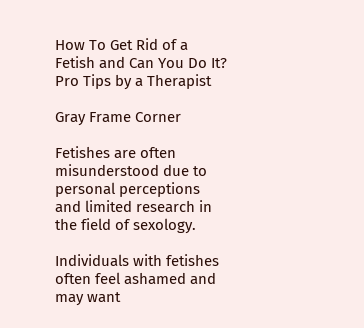How To Get Rid of a Fetish and Can You Do It? Pro Tips by a Therapist

Gray Frame Corner

Fetishes are often misunderstood due to personal perceptions and limited research in the field of sexology.

Individuals with fetishes often feel ashamed and may want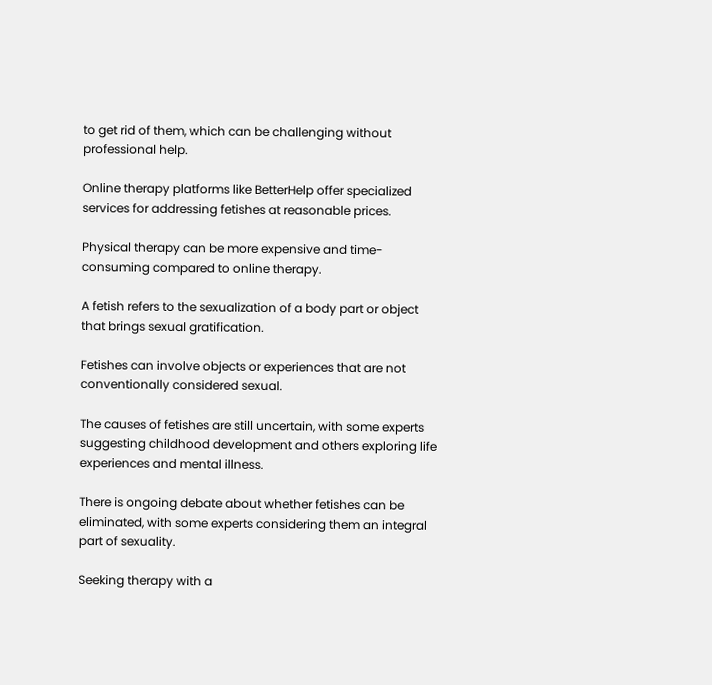to get rid of them, which can be challenging without professional help.

Online therapy platforms like BetterHelp offer specialized services for addressing fetishes at reasonable prices.

Physical therapy can be more expensive and time-consuming compared to online therapy.

A fetish refers to the sexualization of a body part or object that brings sexual gratification.

Fetishes can involve objects or experiences that are not conventionally considered sexual.

The causes of fetishes are still uncertain, with some experts suggesting childhood development and others exploring life experiences and mental illness.

There is ongoing debate about whether fetishes can be eliminated, with some experts considering them an integral part of sexuality.

Seeking therapy with a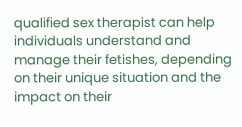qualified sex therapist can help individuals understand and manage their fetishes, depending on their unique situation and the impact on their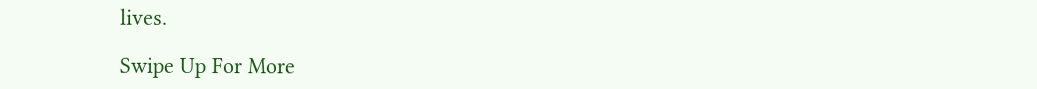lives.

Swipe Up For More